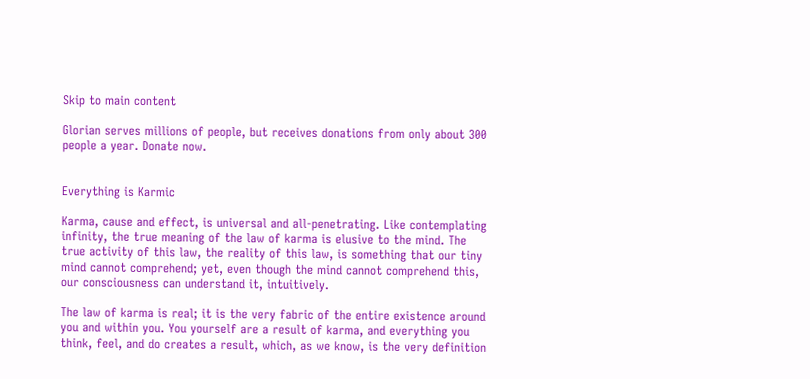Skip to main content

Glorian serves millions of people, but receives donations from only about 300 people a year. Donate now.


Everything is Karmic

Karma, cause and effect, is universal and all-penetrating. Like contemplating infinity, the true meaning of the law of karma is elusive to the mind. The true activity of this law, the reality of this law, is something that our tiny mind cannot comprehend; yet, even though the mind cannot comprehend this, our consciousness can understand it, intuitively.

The law of karma is real; it is the very fabric of the entire existence around you and within you. You yourself are a result of karma, and everything you think, feel, and do creates a result, which, as we know, is the very definition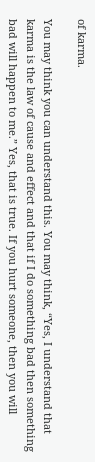of karma.

You may think you can understand this. You may think, “Yes, I understand that karma is the law of cause and effect and that if I do something bad then something bad will happen to me.” Yes, that is true. If you hurt someone, then you will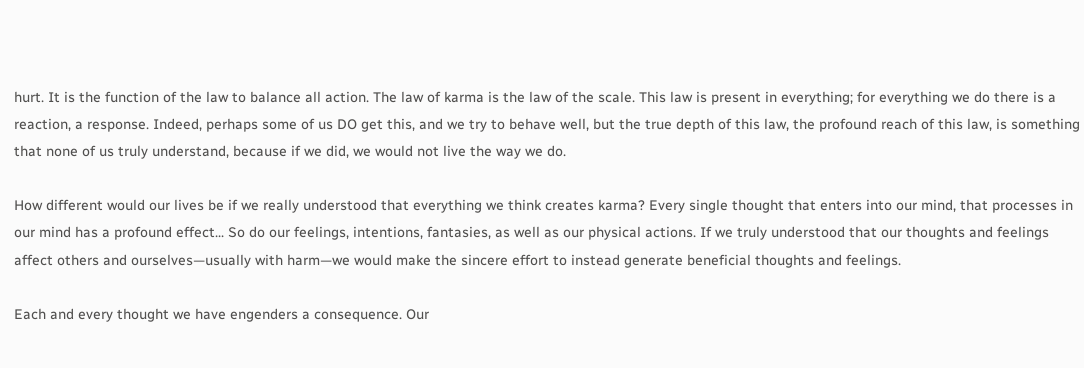hurt. It is the function of the law to balance all action. The law of karma is the law of the scale. This law is present in everything; for everything we do there is a reaction, a response. Indeed, perhaps some of us DO get this, and we try to behave well, but the true depth of this law, the profound reach of this law, is something that none of us truly understand, because if we did, we would not live the way we do.

How different would our lives be if we really understood that everything we think creates karma? Every single thought that enters into our mind, that processes in our mind has a profound effect... So do our feelings, intentions, fantasies, as well as our physical actions. If we truly understood that our thoughts and feelings affect others and ourselves—usually with harm—we would make the sincere effort to instead generate beneficial thoughts and feelings.

Each and every thought we have engenders a consequence. Our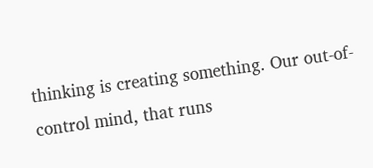thinking is creating something. Our out-of-control mind, that runs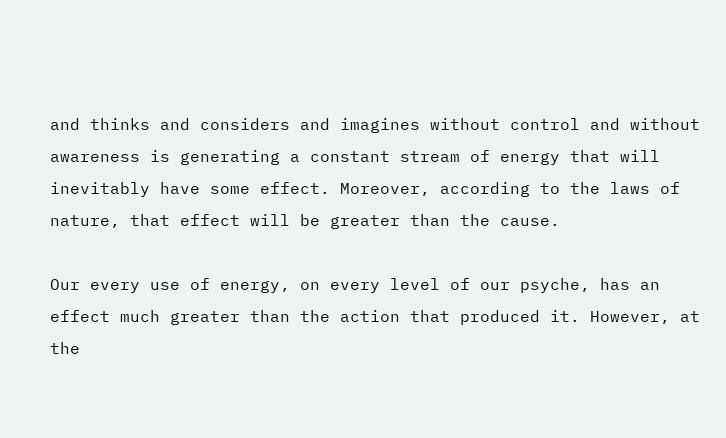and thinks and considers and imagines without control and without awareness is generating a constant stream of energy that will inevitably have some effect. Moreover, according to the laws of nature, that effect will be greater than the cause.

Our every use of energy, on every level of our psyche, has an effect much greater than the action that produced it. However, at the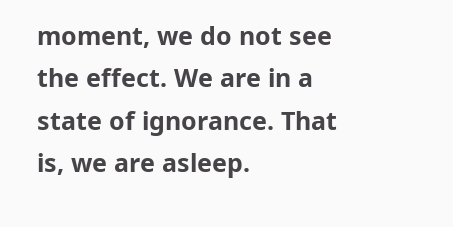moment, we do not see the effect. We are in a state of ignorance. That is, we are asleep.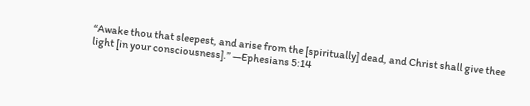“Awake thou that sleepest, and arise from the [spiritually] dead, and Christ shall give thee light [in your consciousness].” —Ephesians 5:14